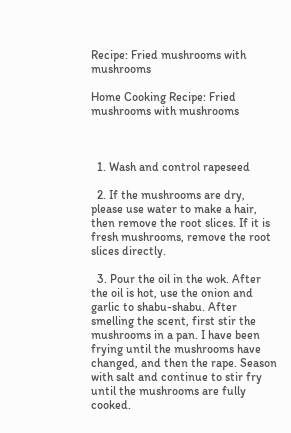Recipe: Fried mushrooms with mushrooms

Home Cooking Recipe: Fried mushrooms with mushrooms



  1. Wash and control rapeseed

  2. If the mushrooms are dry, please use water to make a hair, then remove the root slices. If it is fresh mushrooms, remove the root slices directly.

  3. Pour the oil in the wok. After the oil is hot, use the onion and garlic to shabu-shabu. After smelling the scent, first stir the mushrooms in a pan. I have been frying until the mushrooms have changed, and then the rape. Season with salt and continue to stir fry until the mushrooms are fully cooked.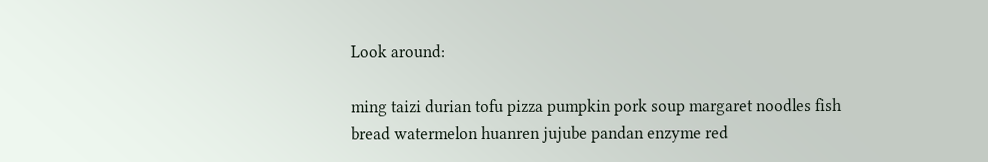Look around:

ming taizi durian tofu pizza pumpkin pork soup margaret noodles fish bread watermelon huanren jujube pandan enzyme red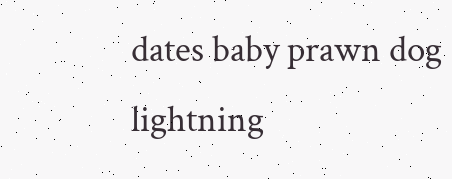dates baby prawn dog lightning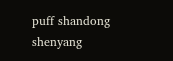puff shandong shenyang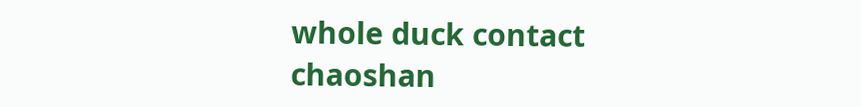whole duck contact chaoshan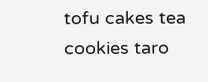tofu cakes tea cookies taro